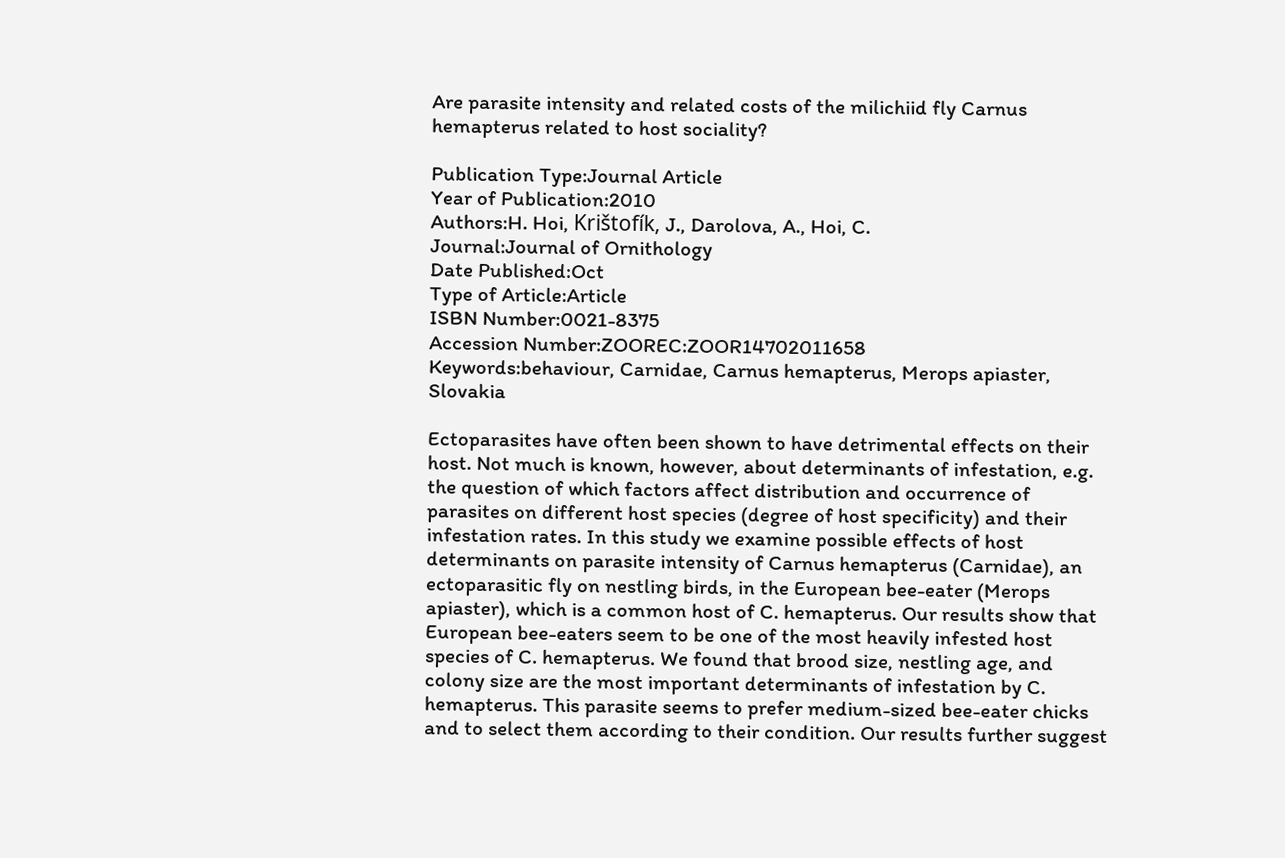Are parasite intensity and related costs of the milichiid fly Carnus hemapterus related to host sociality?

Publication Type:Journal Article
Year of Publication:2010
Authors:H. Hoi, Krištofík, J., Darolova, A., Hoi, C.
Journal:Journal of Ornithology
Date Published:Oct
Type of Article:Article
ISBN Number:0021-8375
Accession Number:ZOOREC:ZOOR14702011658
Keywords:behaviour, Carnidae, Carnus hemapterus, Merops apiaster, Slovakia

Ectoparasites have often been shown to have detrimental effects on their host. Not much is known, however, about determinants of infestation, e.g. the question of which factors affect distribution and occurrence of parasites on different host species (degree of host specificity) and their infestation rates. In this study we examine possible effects of host determinants on parasite intensity of Carnus hemapterus (Carnidae), an ectoparasitic fly on nestling birds, in the European bee-eater (Merops apiaster), which is a common host of C. hemapterus. Our results show that European bee-eaters seem to be one of the most heavily infested host species of C. hemapterus. We found that brood size, nestling age, and colony size are the most important determinants of infestation by C. hemapterus. This parasite seems to prefer medium-sized bee-eater chicks and to select them according to their condition. Our results further suggest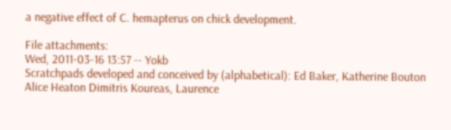a negative effect of C. hemapterus on chick development.

File attachments:
Wed, 2011-03-16 13:57 -- Yokb
Scratchpads developed and conceived by (alphabetical): Ed Baker, Katherine Bouton Alice Heaton Dimitris Koureas, Laurence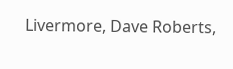Livermore, Dave Roberts,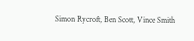Simon Rycroft, Ben Scott, Vince Smith